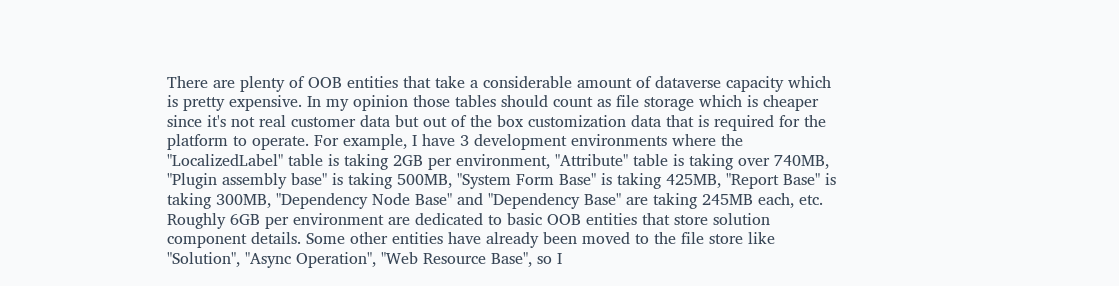There are plenty of OOB entities that take a considerable amount of dataverse capacity which is pretty expensive. In my opinion those tables should count as file storage which is cheaper since it's not real customer data but out of the box customization data that is required for the platform to operate. For example, I have 3 development environments where the "LocalizedLabel" table is taking 2GB per environment, "Attribute" table is taking over 740MB, "Plugin assembly base" is taking 500MB, "System Form Base" is taking 425MB, "Report Base" is taking 300MB, "Dependency Node Base" and "Dependency Base" are taking 245MB each, etc. Roughly 6GB per environment are dedicated to basic OOB entities that store solution component details. Some other entities have already been moved to the file store like "Solution", "Async Operation", "Web Resource Base", so I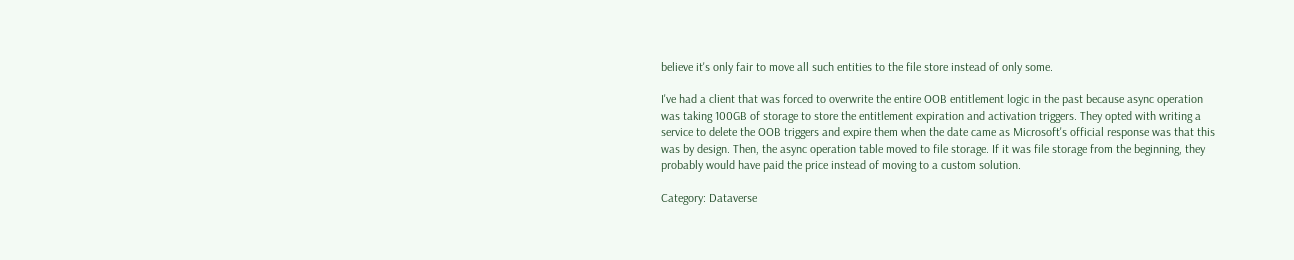believe it's only fair to move all such entities to the file store instead of only some.

I've had a client that was forced to overwrite the entire OOB entitlement logic in the past because async operation was taking 100GB of storage to store the entitlement expiration and activation triggers. They opted with writing a service to delete the OOB triggers and expire them when the date came as Microsoft's official response was that this was by design. Then, the async operation table moved to file storage. If it was file storage from the beginning, they probably would have paid the price instead of moving to a custom solution.

Category: Dataverse